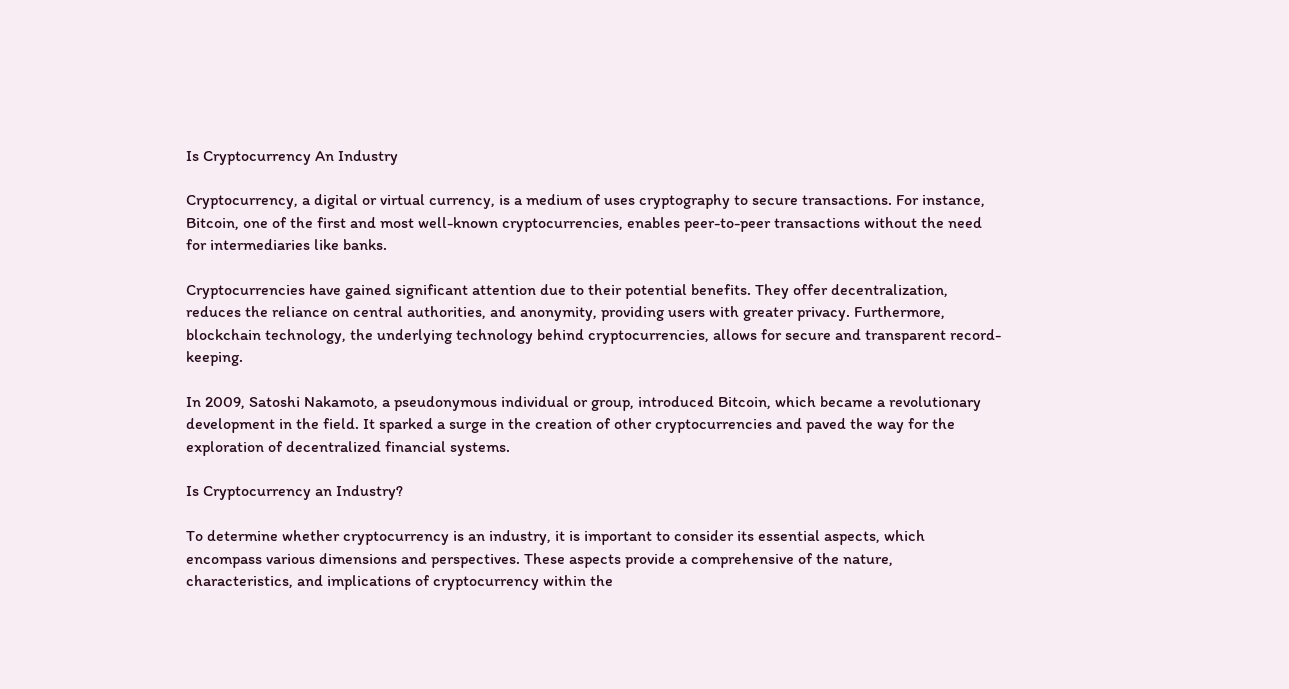Is Cryptocurrency An Industry

Cryptocurrency, a digital or virtual currency, is a medium of uses cryptography to secure transactions. For instance, Bitcoin, one of the first and most well-known cryptocurrencies, enables peer-to-peer transactions without the need for intermediaries like banks.

Cryptocurrencies have gained significant attention due to their potential benefits. They offer decentralization, reduces the reliance on central authorities, and anonymity, providing users with greater privacy. Furthermore, blockchain technology, the underlying technology behind cryptocurrencies, allows for secure and transparent record-keeping.

In 2009, Satoshi Nakamoto, a pseudonymous individual or group, introduced Bitcoin, which became a revolutionary development in the field. It sparked a surge in the creation of other cryptocurrencies and paved the way for the exploration of decentralized financial systems.

Is Cryptocurrency an Industry?

To determine whether cryptocurrency is an industry, it is important to consider its essential aspects, which encompass various dimensions and perspectives. These aspects provide a comprehensive of the nature, characteristics, and implications of cryptocurrency within the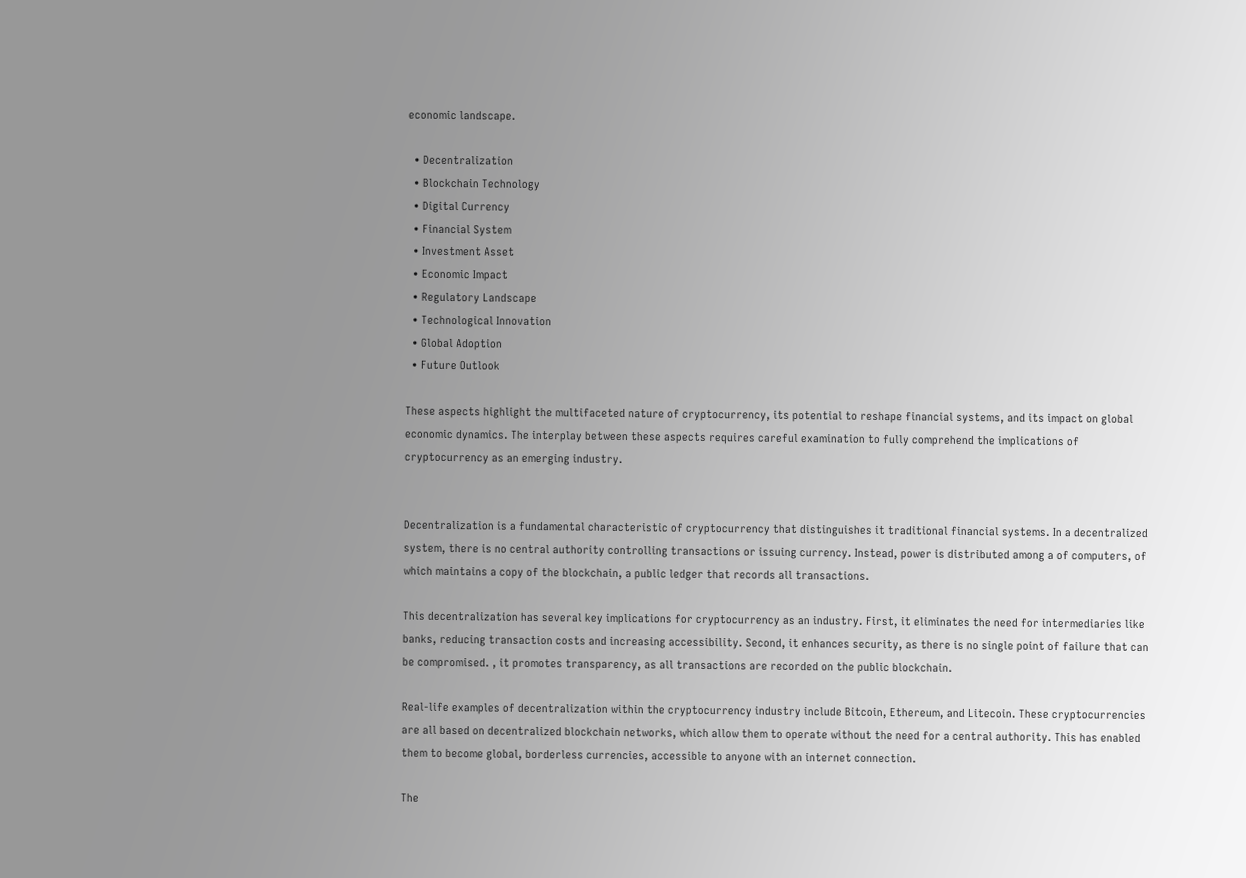economic landscape.

  • Decentralization
  • Blockchain Technology
  • Digital Currency
  • Financial System
  • Investment Asset
  • Economic Impact
  • Regulatory Landscape
  • Technological Innovation
  • Global Adoption
  • Future Outlook

These aspects highlight the multifaceted nature of cryptocurrency, its potential to reshape financial systems, and its impact on global economic dynamics. The interplay between these aspects requires careful examination to fully comprehend the implications of cryptocurrency as an emerging industry.


Decentralization is a fundamental characteristic of cryptocurrency that distinguishes it traditional financial systems. In a decentralized system, there is no central authority controlling transactions or issuing currency. Instead, power is distributed among a of computers, of which maintains a copy of the blockchain, a public ledger that records all transactions.

This decentralization has several key implications for cryptocurrency as an industry. First, it eliminates the need for intermediaries like banks, reducing transaction costs and increasing accessibility. Second, it enhances security, as there is no single point of failure that can be compromised. , it promotes transparency, as all transactions are recorded on the public blockchain.

Real-life examples of decentralization within the cryptocurrency industry include Bitcoin, Ethereum, and Litecoin. These cryptocurrencies are all based on decentralized blockchain networks, which allow them to operate without the need for a central authority. This has enabled them to become global, borderless currencies, accessible to anyone with an internet connection.

The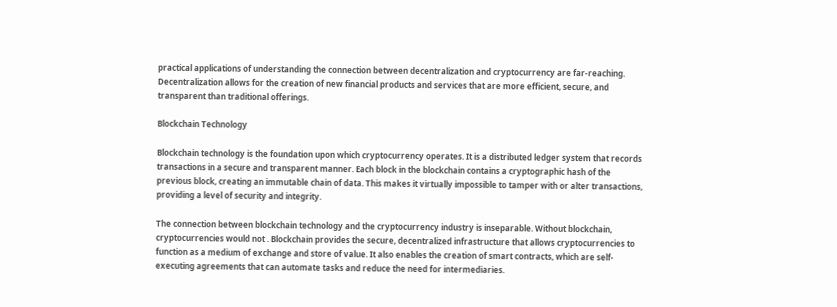practical applications of understanding the connection between decentralization and cryptocurrency are far-reaching. Decentralization allows for the creation of new financial products and services that are more efficient, secure, and transparent than traditional offerings.

Blockchain Technology

Blockchain technology is the foundation upon which cryptocurrency operates. It is a distributed ledger system that records transactions in a secure and transparent manner. Each block in the blockchain contains a cryptographic hash of the previous block, creating an immutable chain of data. This makes it virtually impossible to tamper with or alter transactions, providing a level of security and integrity.

The connection between blockchain technology and the cryptocurrency industry is inseparable. Without blockchain, cryptocurrencies would not . Blockchain provides the secure, decentralized infrastructure that allows cryptocurrencies to function as a medium of exchange and store of value. It also enables the creation of smart contracts, which are self-executing agreements that can automate tasks and reduce the need for intermediaries.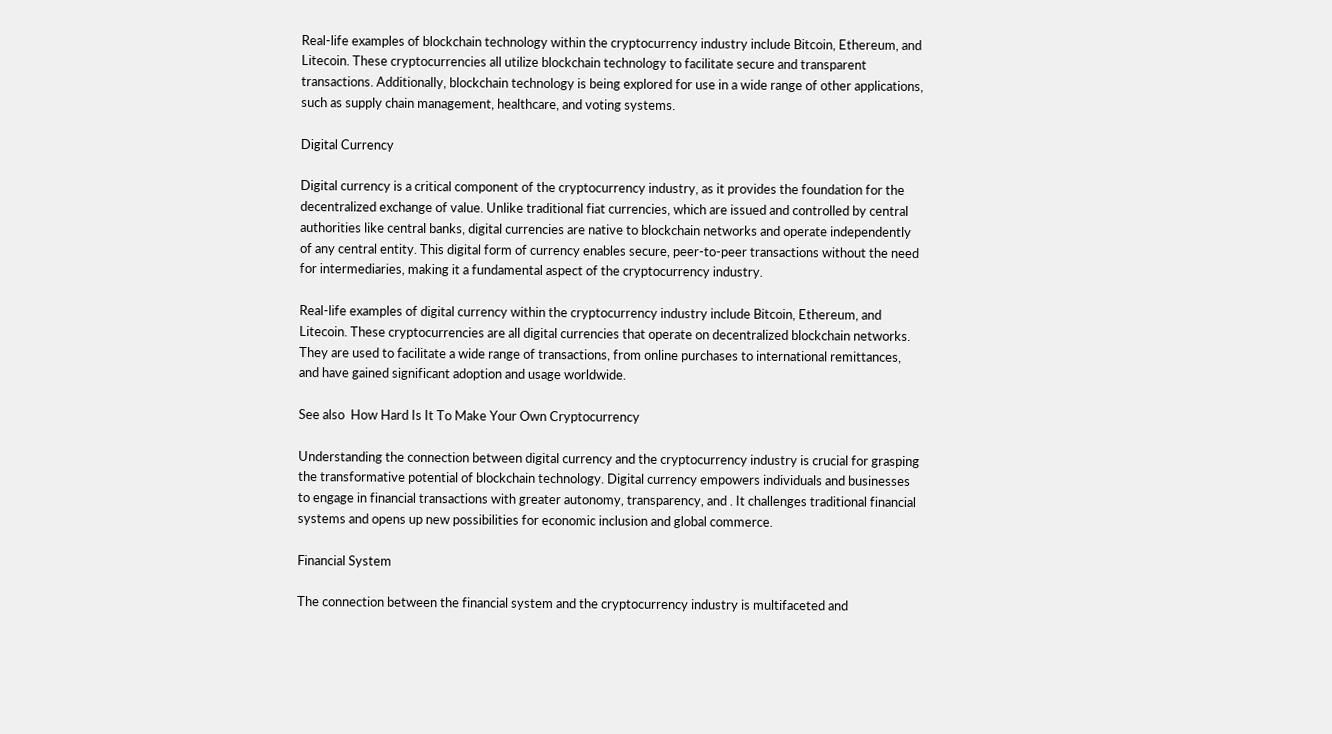Real-life examples of blockchain technology within the cryptocurrency industry include Bitcoin, Ethereum, and Litecoin. These cryptocurrencies all utilize blockchain technology to facilitate secure and transparent transactions. Additionally, blockchain technology is being explored for use in a wide range of other applications, such as supply chain management, healthcare, and voting systems.

Digital Currency

Digital currency is a critical component of the cryptocurrency industry, as it provides the foundation for the decentralized exchange of value. Unlike traditional fiat currencies, which are issued and controlled by central authorities like central banks, digital currencies are native to blockchain networks and operate independently of any central entity. This digital form of currency enables secure, peer-to-peer transactions without the need for intermediaries, making it a fundamental aspect of the cryptocurrency industry.

Real-life examples of digital currency within the cryptocurrency industry include Bitcoin, Ethereum, and Litecoin. These cryptocurrencies are all digital currencies that operate on decentralized blockchain networks. They are used to facilitate a wide range of transactions, from online purchases to international remittances, and have gained significant adoption and usage worldwide.

See also  How Hard Is It To Make Your Own Cryptocurrency

Understanding the connection between digital currency and the cryptocurrency industry is crucial for grasping the transformative potential of blockchain technology. Digital currency empowers individuals and businesses to engage in financial transactions with greater autonomy, transparency, and . It challenges traditional financial systems and opens up new possibilities for economic inclusion and global commerce.

Financial System

The connection between the financial system and the cryptocurrency industry is multifaceted and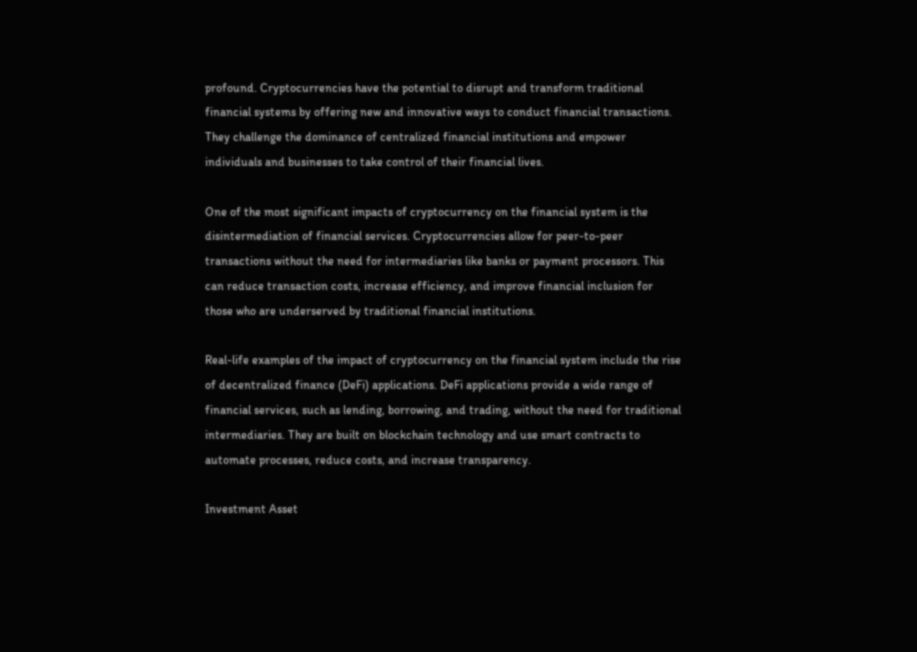profound. Cryptocurrencies have the potential to disrupt and transform traditional financial systems by offering new and innovative ways to conduct financial transactions. They challenge the dominance of centralized financial institutions and empower individuals and businesses to take control of their financial lives.

One of the most significant impacts of cryptocurrency on the financial system is the disintermediation of financial services. Cryptocurrencies allow for peer-to-peer transactions without the need for intermediaries like banks or payment processors. This can reduce transaction costs, increase efficiency, and improve financial inclusion for those who are underserved by traditional financial institutions.

Real-life examples of the impact of cryptocurrency on the financial system include the rise of decentralized finance (DeFi) applications. DeFi applications provide a wide range of financial services, such as lending, borrowing, and trading, without the need for traditional intermediaries. They are built on blockchain technology and use smart contracts to automate processes, reduce costs, and increase transparency.

Investment Asset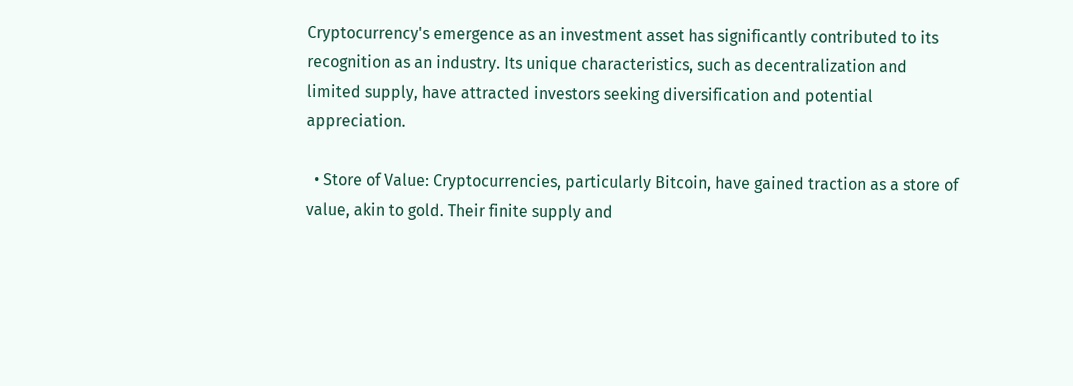Cryptocurrency's emergence as an investment asset has significantly contributed to its recognition as an industry. Its unique characteristics, such as decentralization and limited supply, have attracted investors seeking diversification and potential appreciation.

  • Store of Value: Cryptocurrencies, particularly Bitcoin, have gained traction as a store of value, akin to gold. Their finite supply and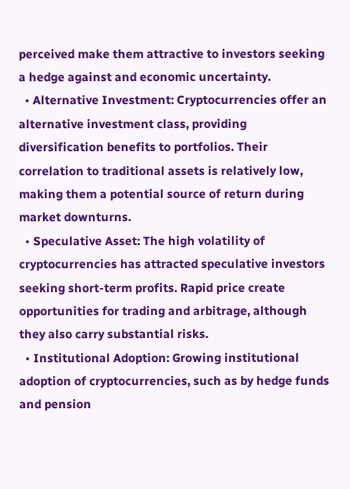perceived make them attractive to investors seeking a hedge against and economic uncertainty.
  • Alternative Investment: Cryptocurrencies offer an alternative investment class, providing diversification benefits to portfolios. Their correlation to traditional assets is relatively low, making them a potential source of return during market downturns.
  • Speculative Asset: The high volatility of cryptocurrencies has attracted speculative investors seeking short-term profits. Rapid price create opportunities for trading and arbitrage, although they also carry substantial risks.
  • Institutional Adoption: Growing institutional adoption of cryptocurrencies, such as by hedge funds and pension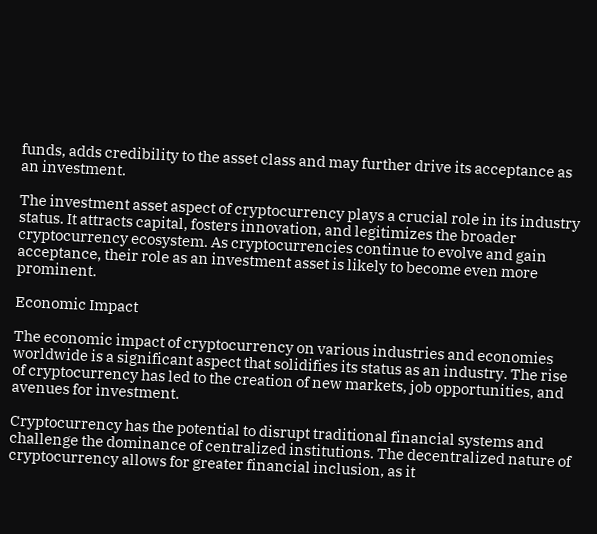funds, adds credibility to the asset class and may further drive its acceptance as an investment.

The investment asset aspect of cryptocurrency plays a crucial role in its industry status. It attracts capital, fosters innovation, and legitimizes the broader cryptocurrency ecosystem. As cryptocurrencies continue to evolve and gain acceptance, their role as an investment asset is likely to become even more prominent.

Economic Impact

The economic impact of cryptocurrency on various industries and economies worldwide is a significant aspect that solidifies its status as an industry. The rise of cryptocurrency has led to the creation of new markets, job opportunities, and avenues for investment.

Cryptocurrency has the potential to disrupt traditional financial systems and challenge the dominance of centralized institutions. The decentralized nature of cryptocurrency allows for greater financial inclusion, as it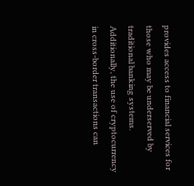provides access to financial services for those who may be underserved by traditional banking systems. Additionally, the use of cryptocurrency in cross-border transactions can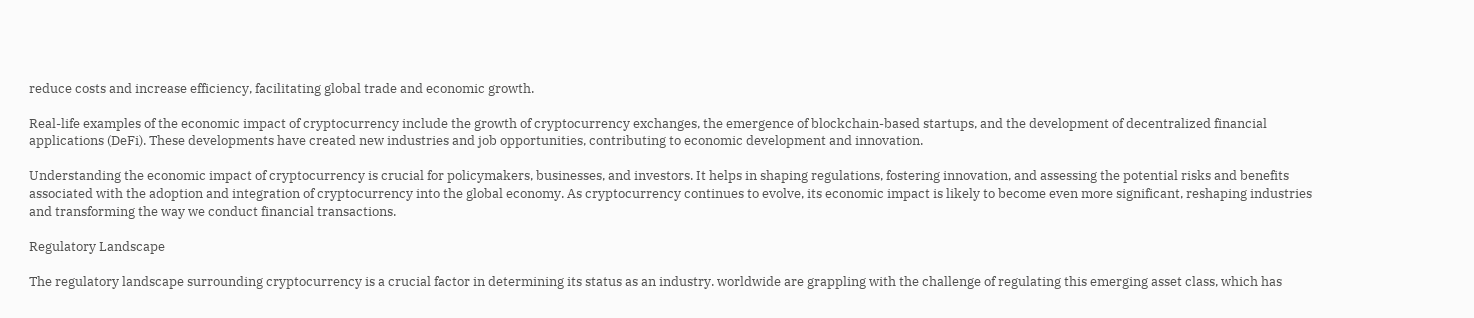reduce costs and increase efficiency, facilitating global trade and economic growth.

Real-life examples of the economic impact of cryptocurrency include the growth of cryptocurrency exchanges, the emergence of blockchain-based startups, and the development of decentralized financial applications (DeFi). These developments have created new industries and job opportunities, contributing to economic development and innovation.

Understanding the economic impact of cryptocurrency is crucial for policymakers, businesses, and investors. It helps in shaping regulations, fostering innovation, and assessing the potential risks and benefits associated with the adoption and integration of cryptocurrency into the global economy. As cryptocurrency continues to evolve, its economic impact is likely to become even more significant, reshaping industries and transforming the way we conduct financial transactions.

Regulatory Landscape

The regulatory landscape surrounding cryptocurrency is a crucial factor in determining its status as an industry. worldwide are grappling with the challenge of regulating this emerging asset class, which has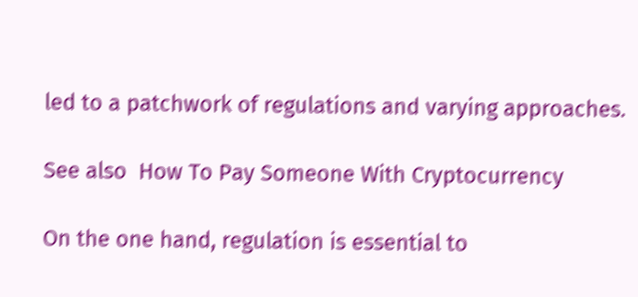led to a patchwork of regulations and varying approaches.

See also  How To Pay Someone With Cryptocurrency

On the one hand, regulation is essential to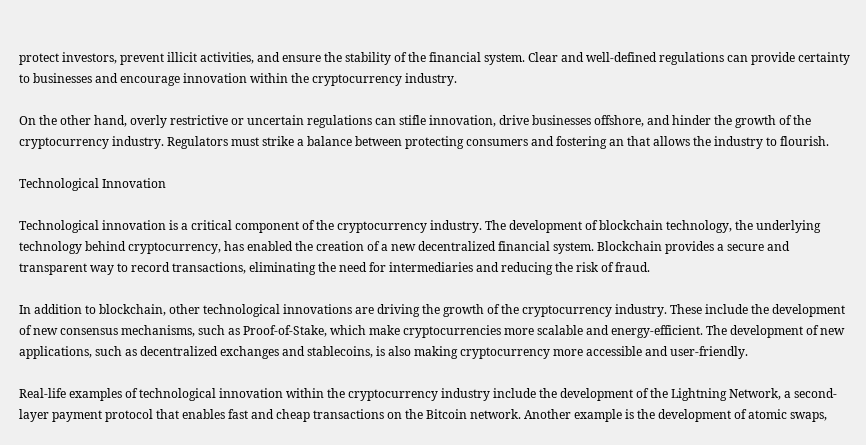protect investors, prevent illicit activities, and ensure the stability of the financial system. Clear and well-defined regulations can provide certainty to businesses and encourage innovation within the cryptocurrency industry.

On the other hand, overly restrictive or uncertain regulations can stifle innovation, drive businesses offshore, and hinder the growth of the cryptocurrency industry. Regulators must strike a balance between protecting consumers and fostering an that allows the industry to flourish.

Technological Innovation

Technological innovation is a critical component of the cryptocurrency industry. The development of blockchain technology, the underlying technology behind cryptocurrency, has enabled the creation of a new decentralized financial system. Blockchain provides a secure and transparent way to record transactions, eliminating the need for intermediaries and reducing the risk of fraud.

In addition to blockchain, other technological innovations are driving the growth of the cryptocurrency industry. These include the development of new consensus mechanisms, such as Proof-of-Stake, which make cryptocurrencies more scalable and energy-efficient. The development of new applications, such as decentralized exchanges and stablecoins, is also making cryptocurrency more accessible and user-friendly.

Real-life examples of technological innovation within the cryptocurrency industry include the development of the Lightning Network, a second-layer payment protocol that enables fast and cheap transactions on the Bitcoin network. Another example is the development of atomic swaps,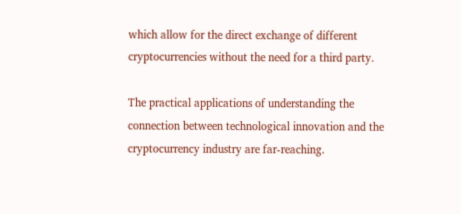which allow for the direct exchange of different cryptocurrencies without the need for a third party.

The practical applications of understanding the connection between technological innovation and the cryptocurrency industry are far-reaching.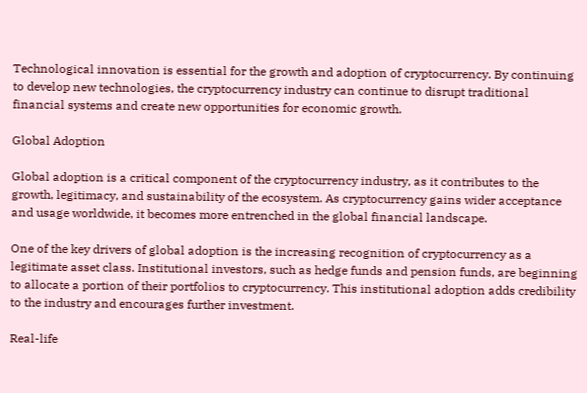Technological innovation is essential for the growth and adoption of cryptocurrency. By continuing to develop new technologies, the cryptocurrency industry can continue to disrupt traditional financial systems and create new opportunities for economic growth.

Global Adoption

Global adoption is a critical component of the cryptocurrency industry, as it contributes to the growth, legitimacy, and sustainability of the ecosystem. As cryptocurrency gains wider acceptance and usage worldwide, it becomes more entrenched in the global financial landscape.

One of the key drivers of global adoption is the increasing recognition of cryptocurrency as a legitimate asset class. Institutional investors, such as hedge funds and pension funds, are beginning to allocate a portion of their portfolios to cryptocurrency. This institutional adoption adds credibility to the industry and encourages further investment.

Real-life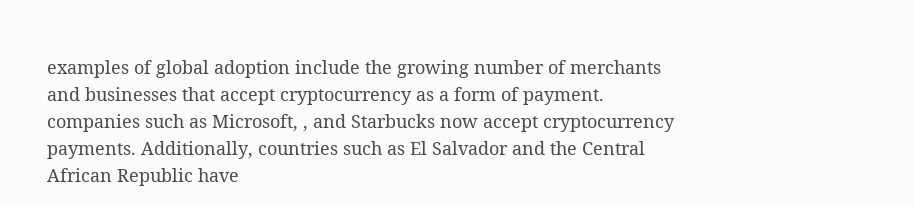examples of global adoption include the growing number of merchants and businesses that accept cryptocurrency as a form of payment. companies such as Microsoft, , and Starbucks now accept cryptocurrency payments. Additionally, countries such as El Salvador and the Central African Republic have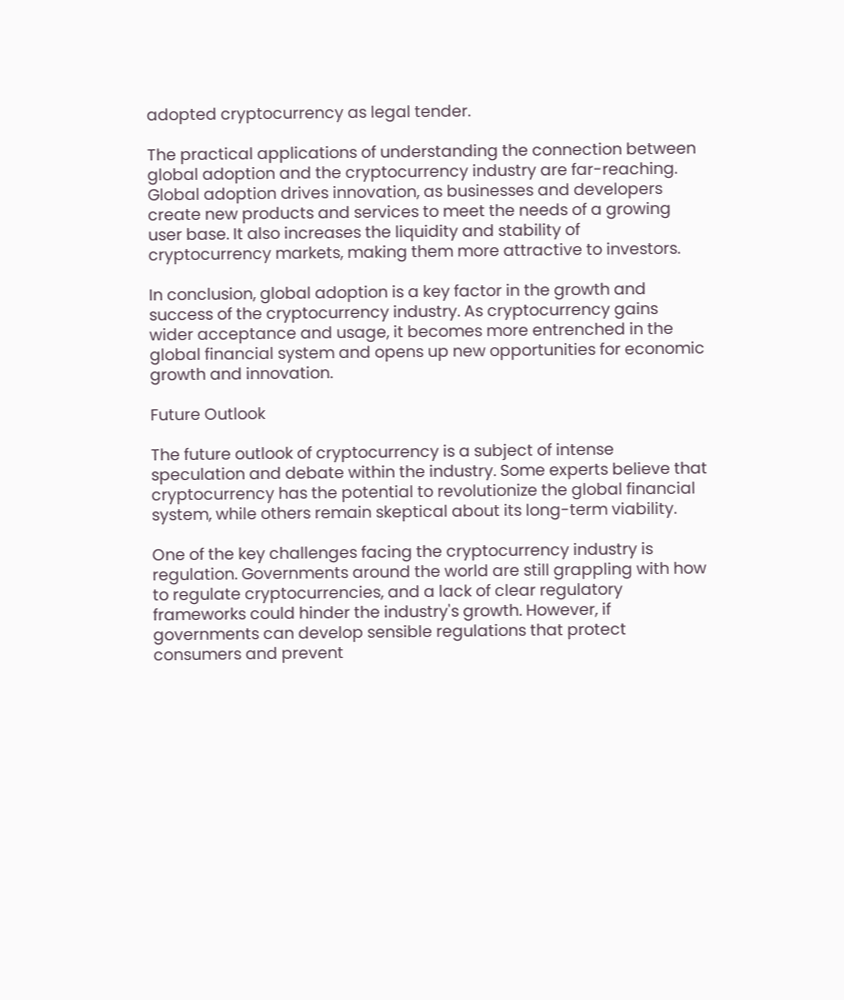adopted cryptocurrency as legal tender.

The practical applications of understanding the connection between global adoption and the cryptocurrency industry are far-reaching. Global adoption drives innovation, as businesses and developers create new products and services to meet the needs of a growing user base. It also increases the liquidity and stability of cryptocurrency markets, making them more attractive to investors.

In conclusion, global adoption is a key factor in the growth and success of the cryptocurrency industry. As cryptocurrency gains wider acceptance and usage, it becomes more entrenched in the global financial system and opens up new opportunities for economic growth and innovation.

Future Outlook

The future outlook of cryptocurrency is a subject of intense speculation and debate within the industry. Some experts believe that cryptocurrency has the potential to revolutionize the global financial system, while others remain skeptical about its long-term viability.

One of the key challenges facing the cryptocurrency industry is regulation. Governments around the world are still grappling with how to regulate cryptocurrencies, and a lack of clear regulatory frameworks could hinder the industry's growth. However, if governments can develop sensible regulations that protect consumers and prevent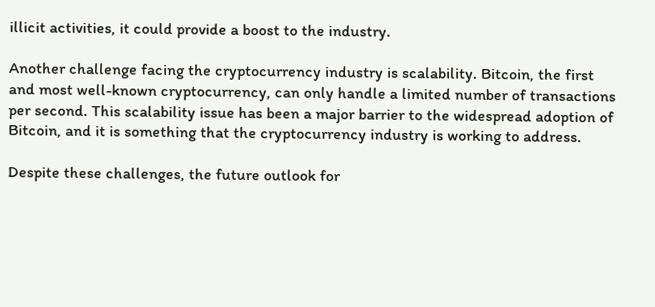illicit activities, it could provide a boost to the industry.

Another challenge facing the cryptocurrency industry is scalability. Bitcoin, the first and most well-known cryptocurrency, can only handle a limited number of transactions per second. This scalability issue has been a major barrier to the widespread adoption of Bitcoin, and it is something that the cryptocurrency industry is working to address.

Despite these challenges, the future outlook for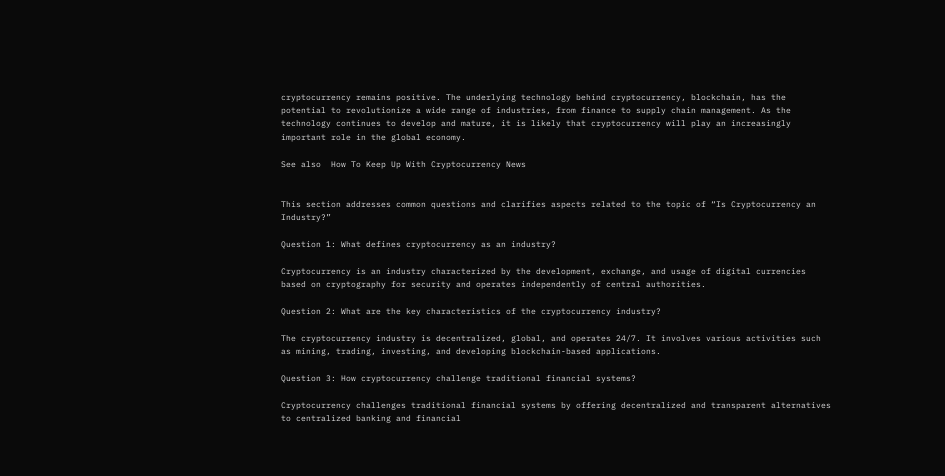cryptocurrency remains positive. The underlying technology behind cryptocurrency, blockchain, has the potential to revolutionize a wide range of industries, from finance to supply chain management. As the technology continues to develop and mature, it is likely that cryptocurrency will play an increasingly important role in the global economy.

See also  How To Keep Up With Cryptocurrency News


This section addresses common questions and clarifies aspects related to the topic of “Is Cryptocurrency an Industry?”

Question 1: What defines cryptocurrency as an industry?

Cryptocurrency is an industry characterized by the development, exchange, and usage of digital currencies based on cryptography for security and operates independently of central authorities.

Question 2: What are the key characteristics of the cryptocurrency industry?

The cryptocurrency industry is decentralized, global, and operates 24/7. It involves various activities such as mining, trading, investing, and developing blockchain-based applications.

Question 3: How cryptocurrency challenge traditional financial systems?

Cryptocurrency challenges traditional financial systems by offering decentralized and transparent alternatives to centralized banking and financial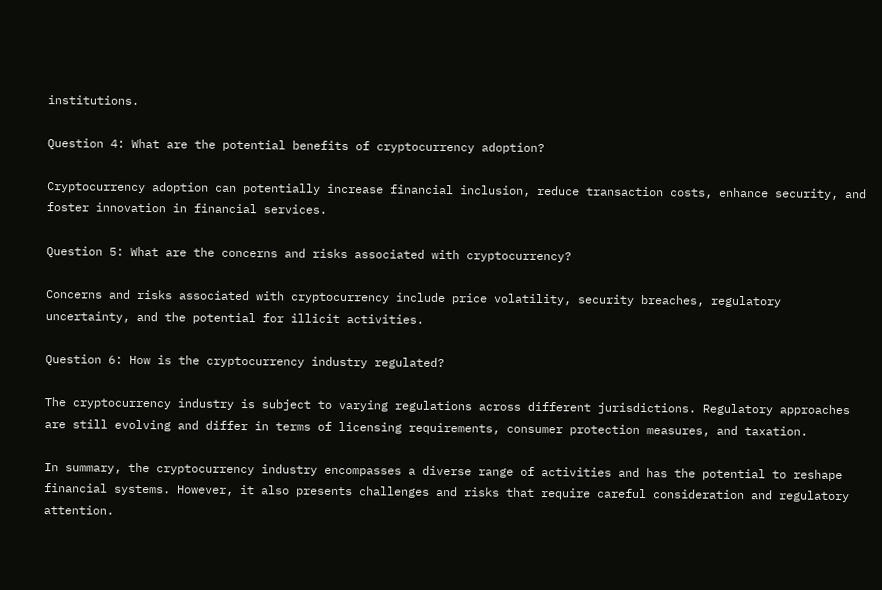institutions.

Question 4: What are the potential benefits of cryptocurrency adoption?

Cryptocurrency adoption can potentially increase financial inclusion, reduce transaction costs, enhance security, and foster innovation in financial services.

Question 5: What are the concerns and risks associated with cryptocurrency?

Concerns and risks associated with cryptocurrency include price volatility, security breaches, regulatory uncertainty, and the potential for illicit activities.

Question 6: How is the cryptocurrency industry regulated?

The cryptocurrency industry is subject to varying regulations across different jurisdictions. Regulatory approaches are still evolving and differ in terms of licensing requirements, consumer protection measures, and taxation.

In summary, the cryptocurrency industry encompasses a diverse range of activities and has the potential to reshape financial systems. However, it also presents challenges and risks that require careful consideration and regulatory attention.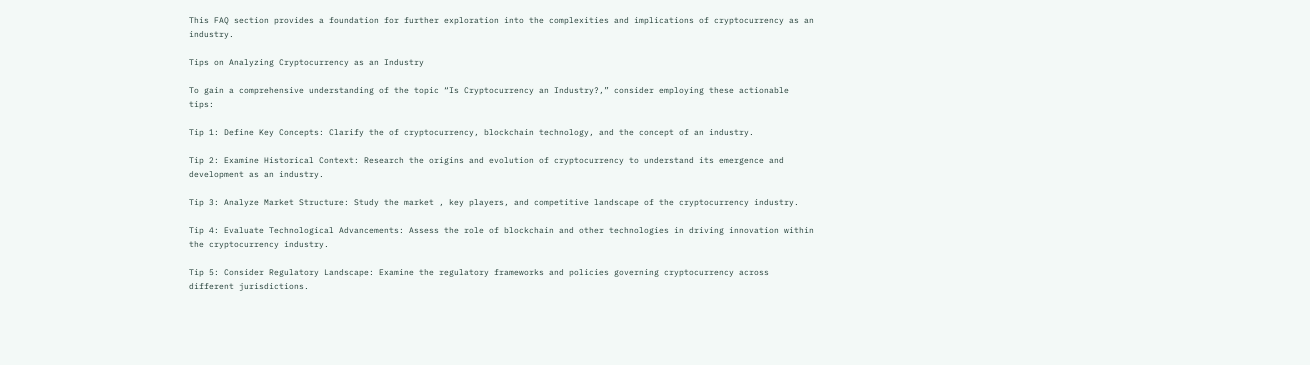This FAQ section provides a foundation for further exploration into the complexities and implications of cryptocurrency as an industry.

Tips on Analyzing Cryptocurrency as an Industry

To gain a comprehensive understanding of the topic “Is Cryptocurrency an Industry?,” consider employing these actionable tips:

Tip 1: Define Key Concepts: Clarify the of cryptocurrency, blockchain technology, and the concept of an industry.

Tip 2: Examine Historical Context: Research the origins and evolution of cryptocurrency to understand its emergence and development as an industry.

Tip 3: Analyze Market Structure: Study the market , key players, and competitive landscape of the cryptocurrency industry.

Tip 4: Evaluate Technological Advancements: Assess the role of blockchain and other technologies in driving innovation within the cryptocurrency industry.

Tip 5: Consider Regulatory Landscape: Examine the regulatory frameworks and policies governing cryptocurrency across different jurisdictions.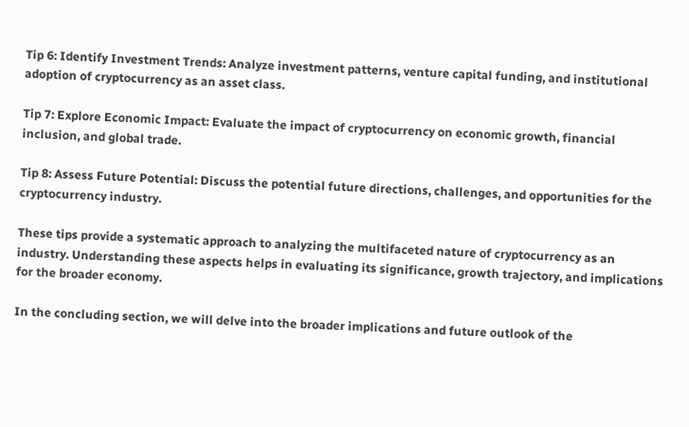Tip 6: Identify Investment Trends: Analyze investment patterns, venture capital funding, and institutional adoption of cryptocurrency as an asset class.

Tip 7: Explore Economic Impact: Evaluate the impact of cryptocurrency on economic growth, financial inclusion, and global trade.

Tip 8: Assess Future Potential: Discuss the potential future directions, challenges, and opportunities for the cryptocurrency industry.

These tips provide a systematic approach to analyzing the multifaceted nature of cryptocurrency as an industry. Understanding these aspects helps in evaluating its significance, growth trajectory, and implications for the broader economy.

In the concluding section, we will delve into the broader implications and future outlook of the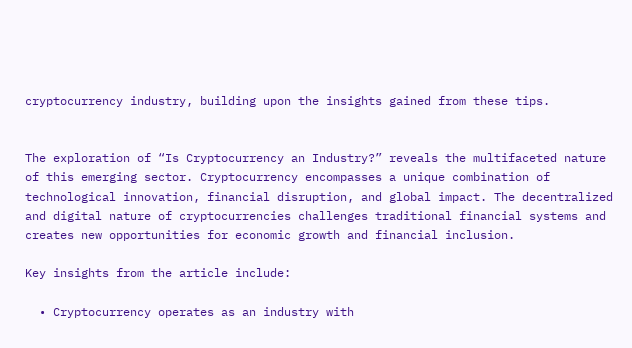cryptocurrency industry, building upon the insights gained from these tips.


The exploration of “Is Cryptocurrency an Industry?” reveals the multifaceted nature of this emerging sector. Cryptocurrency encompasses a unique combination of technological innovation, financial disruption, and global impact. The decentralized and digital nature of cryptocurrencies challenges traditional financial systems and creates new opportunities for economic growth and financial inclusion.

Key insights from the article include:

  • Cryptocurrency operates as an industry with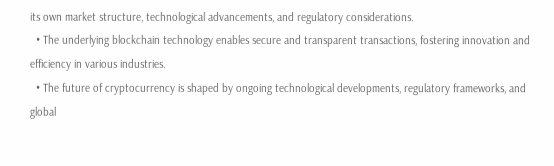its own market structure, technological advancements, and regulatory considerations.
  • The underlying blockchain technology enables secure and transparent transactions, fostering innovation and efficiency in various industries.
  • The future of cryptocurrency is shaped by ongoing technological developments, regulatory frameworks, and global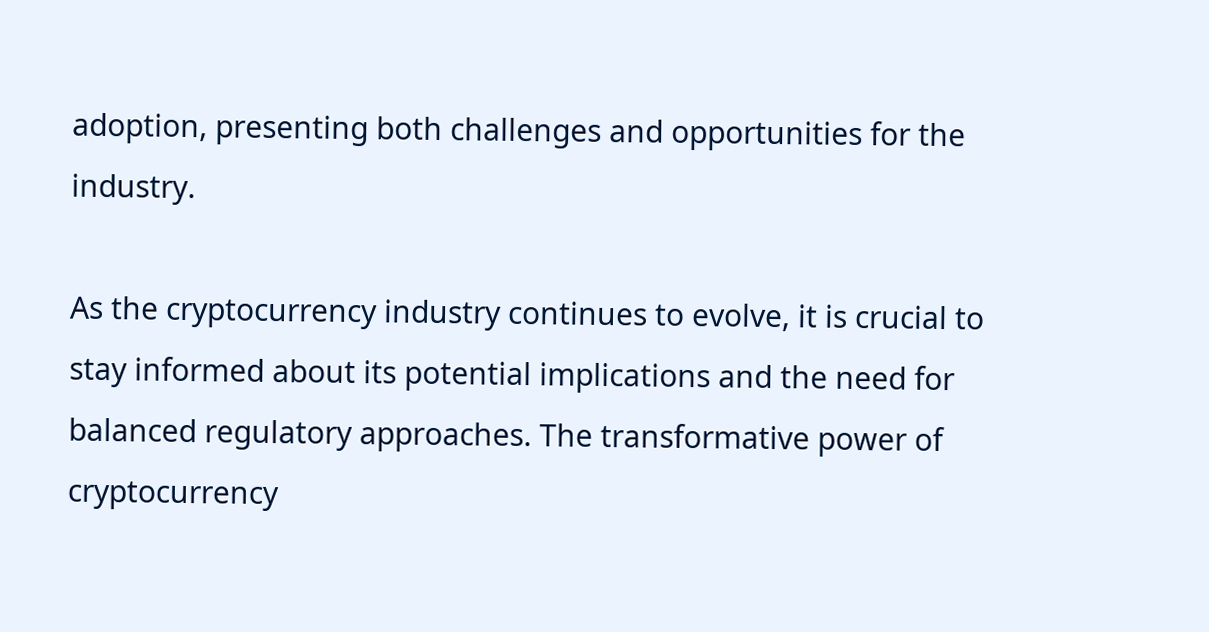adoption, presenting both challenges and opportunities for the industry.

As the cryptocurrency industry continues to evolve, it is crucial to stay informed about its potential implications and the need for balanced regulatory approaches. The transformative power of cryptocurrency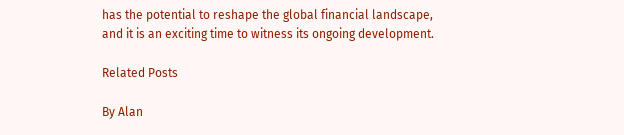has the potential to reshape the global financial landscape, and it is an exciting time to witness its ongoing development.

Related Posts

By Alan